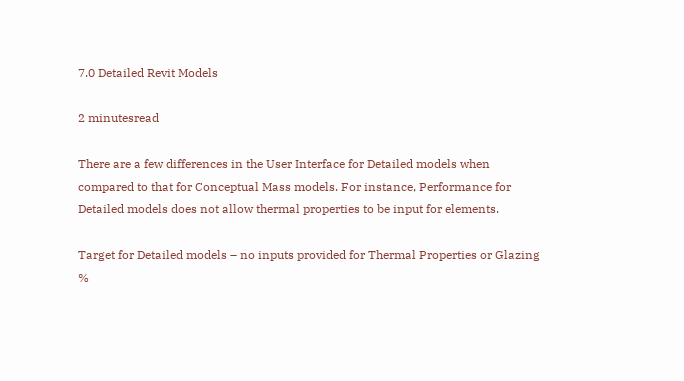7.0 Detailed Revit Models

2 minutesread

There are a few differences in the User Interface for Detailed models when compared to that for Conceptual Mass models. For instance, Performance for Detailed models does not allow thermal properties to be input for elements.

Target for Detailed models – no inputs provided for Thermal Properties or Glazing %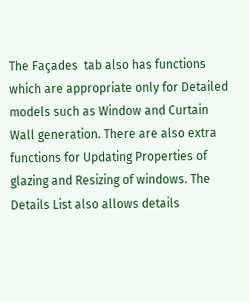The Façades  tab also has functions which are appropriate only for Detailed models such as Window and Curtain Wall generation. There are also extra functions for Updating Properties of glazing and Resizing of windows. The Details List also allows details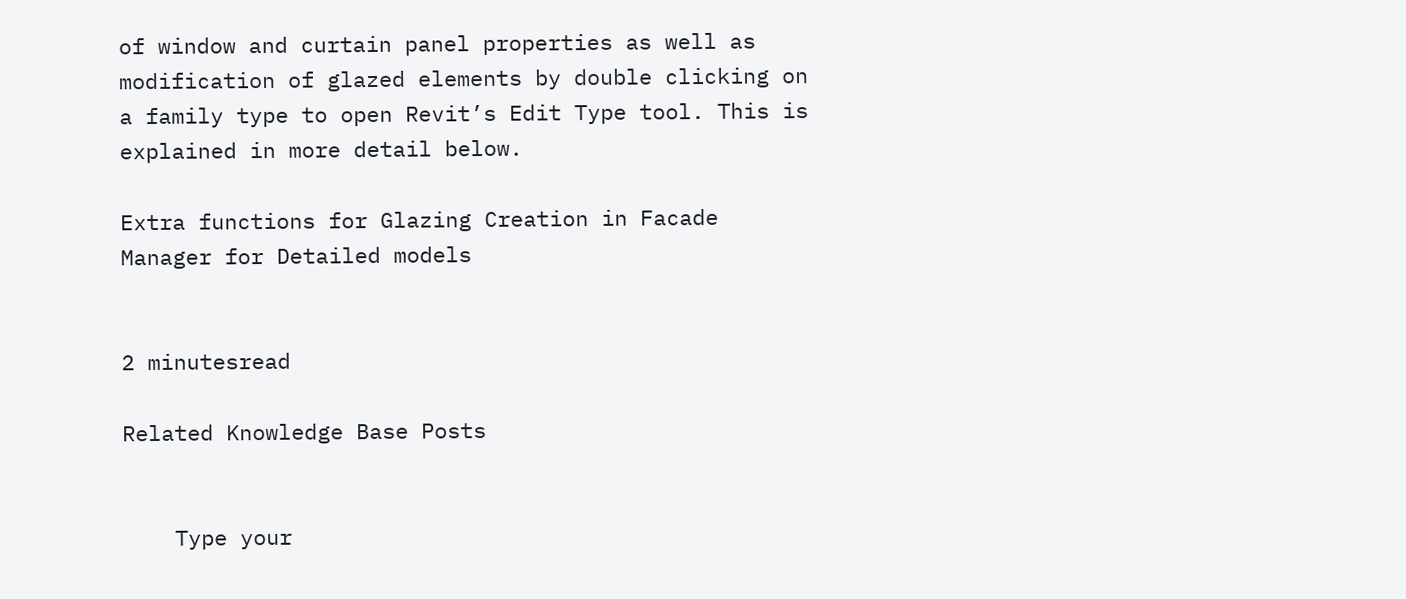of window and curtain panel properties as well as modification of glazed elements by double clicking on a family type to open Revit’s Edit Type tool. This is explained in more detail below.

Extra functions for Glazing Creation in Facade Manager for Detailed models


2 minutesread

Related Knowledge Base Posts


    Type your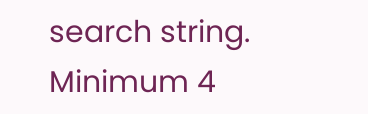search string. Minimum 4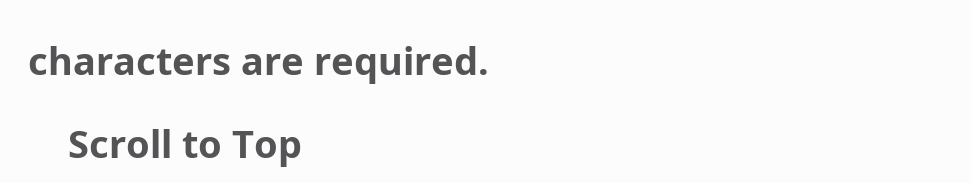characters are required.

    Scroll to Top